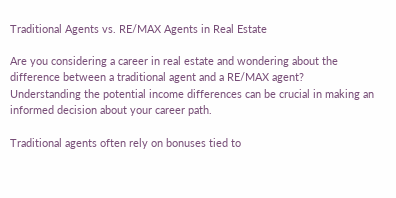Traditional Agents vs. RE/MAX Agents in Real Estate

Are you considering a career in real estate and wondering about the difference between a traditional agent and a RE/MAX agent? Understanding the potential income differences can be crucial in making an informed decision about your career path.

Traditional agents often rely on bonuses tied to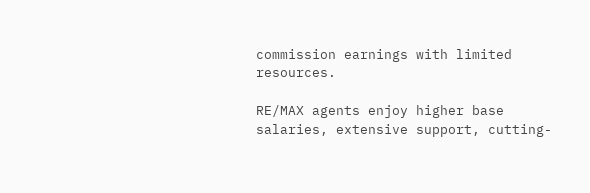commission earnings with limited resources.

RE/MAX agents enjoy higher base salaries, extensive support, cutting-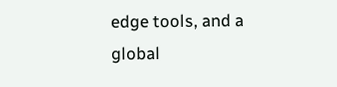edge tools, and a global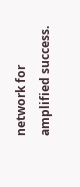network for amplified success.